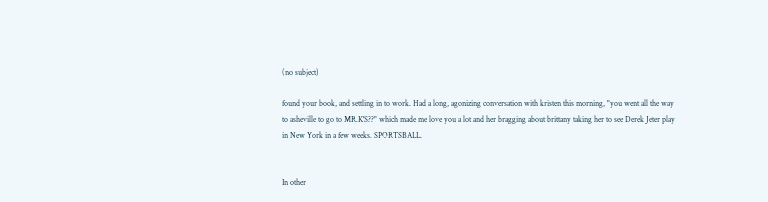(no subject)

found your book, and settling in to work. Had a long, agonizing conversation with kristen this morning, "you went all the way to asheville to go to MR.K'S??" which made me love you a lot and her bragging about brittany taking her to see Derek Jeter play in New York in a few weeks. SPORTSBALL.


In other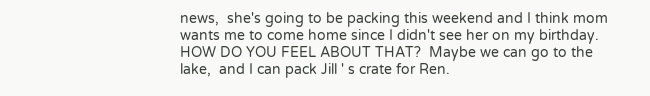news,  she's going to be packing this weekend and I think mom wants me to come home since I didn't see her on my birthday. HOW DO YOU FEEL ABOUT THAT?  Maybe we can go to the lake,  and I can pack Jill ' s crate for Ren.